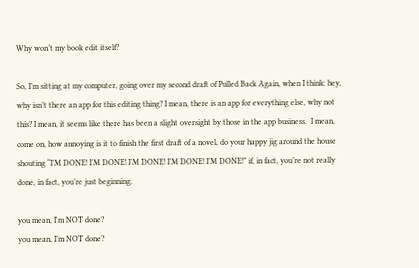Why won’t my book edit itself?

So, I’m sitting at my computer, going over my second draft of Pulled Back Again, when I think: hey, why isn’t there an app for this editing thing? I mean, there is an app for everything else, why not this? I mean, it seems like there has been a slight oversight by those in the app business.  I mean, come on, how annoying is it to finish the first draft of a novel, do your happy jig around the house shouting “I’M DONE! I’M DONE! I’M DONE! I’M DONE! I’M DONE!” if, in fact, you’re not really done, in fact, you’re just beginning.

you mean, I'm NOT done?
you mean, I’m NOT done?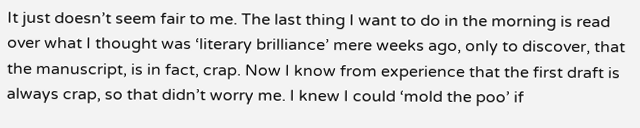It just doesn’t seem fair to me. The last thing I want to do in the morning is read over what I thought was ‘literary brilliance’ mere weeks ago, only to discover, that the manuscript, is in fact, crap. Now I know from experience that the first draft is always crap, so that didn’t worry me. I knew I could ‘mold the poo’ if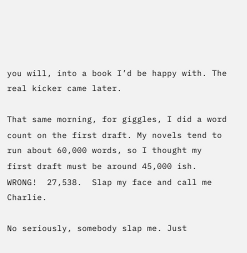you will, into a book I’d be happy with. The real kicker came later.

That same morning, for giggles, I did a word count on the first draft. My novels tend to run about 60,000 words, so I thought my first draft must be around 45,000 ish. WRONG!  27,538.  Slap my face and call me Charlie.

No seriously, somebody slap me. Just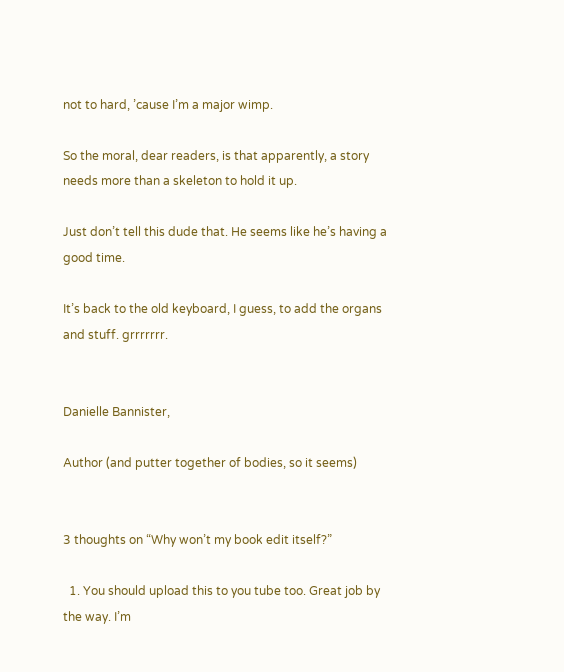not to hard, ’cause I’m a major wimp.

So the moral, dear readers, is that apparently, a story needs more than a skeleton to hold it up.

Just don’t tell this dude that. He seems like he’s having a good time.

It’s back to the old keyboard, I guess, to add the organs and stuff. grrrrrrr.


Danielle Bannister,

Author (and putter together of bodies, so it seems)


3 thoughts on “Why won’t my book edit itself?”

  1. You should upload this to you tube too. Great job by the way. I’m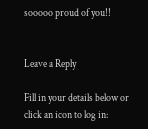sooooo proud of you!!


Leave a Reply

Fill in your details below or click an icon to log in: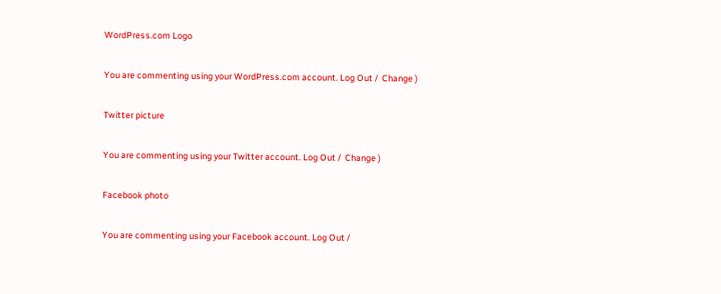WordPress.com Logo

You are commenting using your WordPress.com account. Log Out /  Change )

Twitter picture

You are commenting using your Twitter account. Log Out /  Change )

Facebook photo

You are commenting using your Facebook account. Log Out /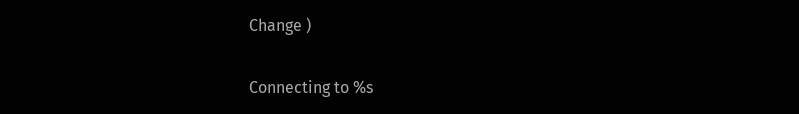Change )

Connecting to %s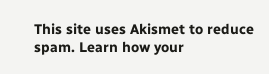This site uses Akismet to reduce spam. Learn how your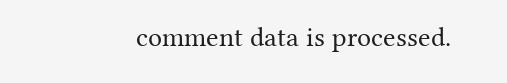comment data is processed.